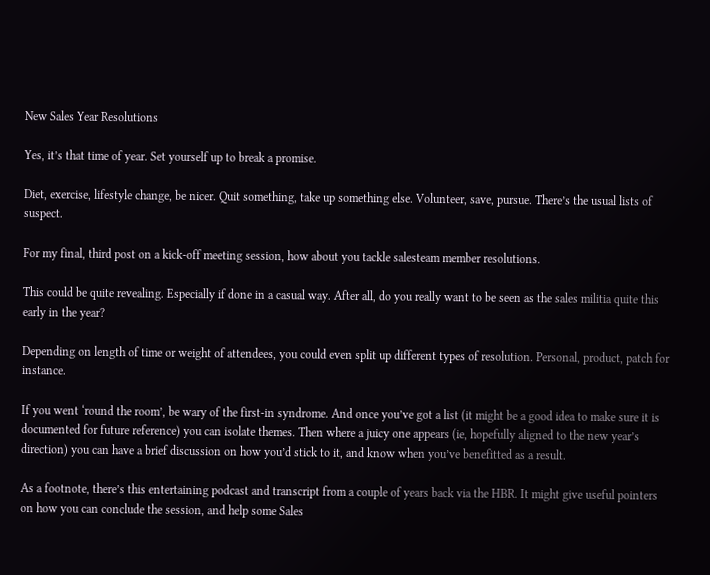New Sales Year Resolutions

Yes, it’s that time of year. Set yourself up to break a promise.

Diet, exercise, lifestyle change, be nicer. Quit something, take up something else. Volunteer, save, pursue. There’s the usual lists of suspect.

For my final, third post on a kick-off meeting session, how about you tackle salesteam member resolutions.

This could be quite revealing. Especially if done in a casual way. After all, do you really want to be seen as the sales militia quite this early in the year?

Depending on length of time or weight of attendees, you could even split up different types of resolution. Personal, product, patch for instance.

If you went ‘round the room’, be wary of the first-in syndrome. And once you’ve got a list (it might be a good idea to make sure it is documented for future reference) you can isolate themes. Then where a juicy one appears (ie, hopefully aligned to the new year’s direction) you can have a brief discussion on how you’d stick to it, and know when you’ve benefitted as a result.

As a footnote, there’s this entertaining podcast and transcript from a couple of years back via the HBR. It might give useful pointers on how you can conclude the session, and help some Sales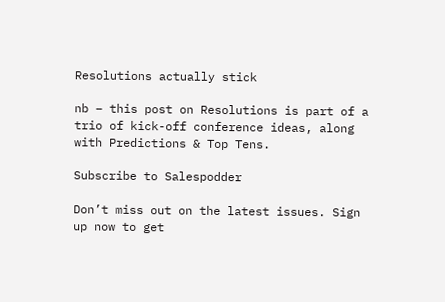Resolutions actually stick

nb – this post on Resolutions is part of a trio of kick-off conference ideas, along with Predictions & Top Tens.

Subscribe to Salespodder

Don’t miss out on the latest issues. Sign up now to get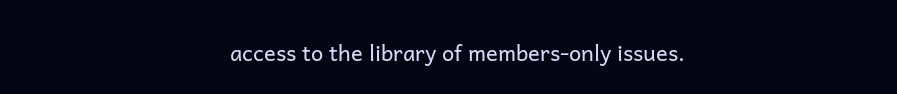access to the library of members-only issues.